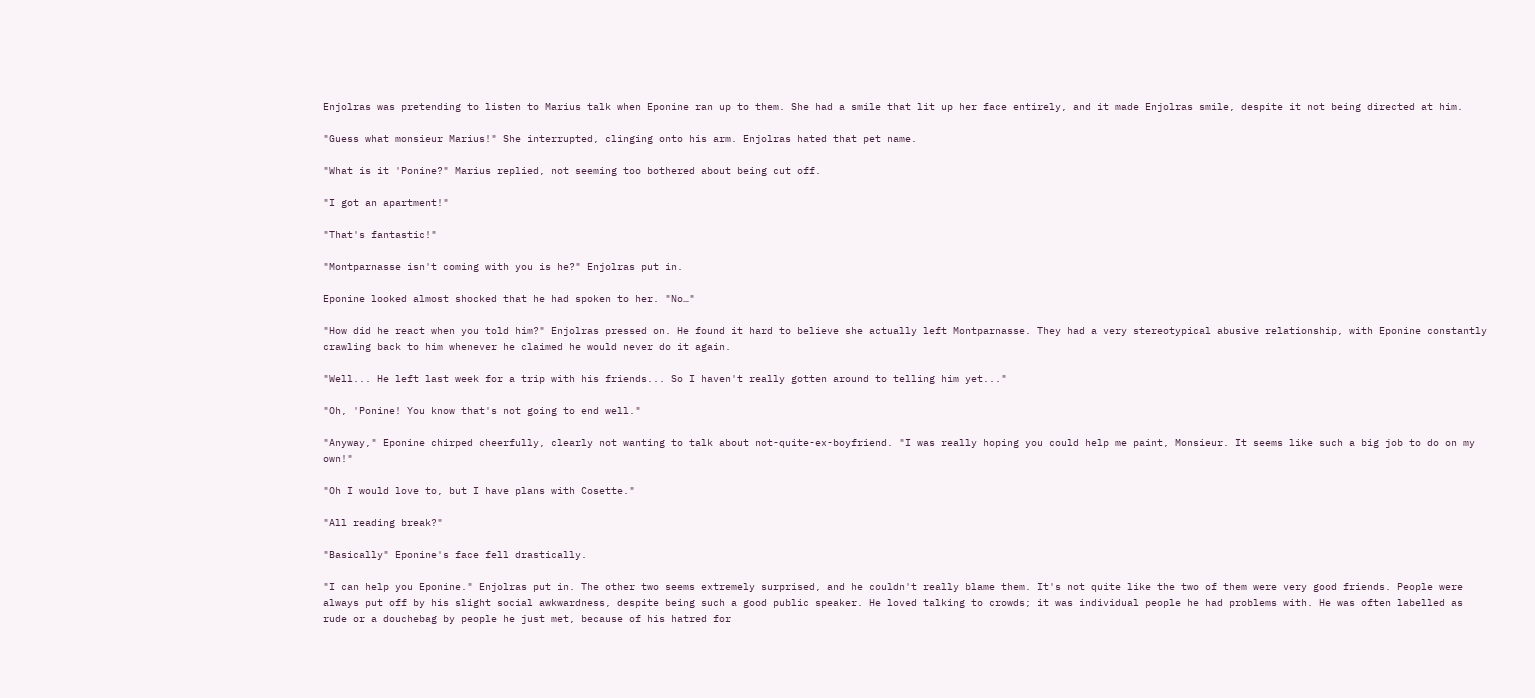Enjolras was pretending to listen to Marius talk when Eponine ran up to them. She had a smile that lit up her face entirely, and it made Enjolras smile, despite it not being directed at him.

"Guess what monsieur Marius!" She interrupted, clinging onto his arm. Enjolras hated that pet name.

"What is it 'Ponine?" Marius replied, not seeming too bothered about being cut off.

"I got an apartment!"

"That's fantastic!"

"Montparnasse isn't coming with you is he?" Enjolras put in.

Eponine looked almost shocked that he had spoken to her. "No…"

"How did he react when you told him?" Enjolras pressed on. He found it hard to believe she actually left Montparnasse. They had a very stereotypical abusive relationship, with Eponine constantly crawling back to him whenever he claimed he would never do it again.

"Well... He left last week for a trip with his friends... So I haven't really gotten around to telling him yet..."

"Oh, 'Ponine! You know that's not going to end well."

"Anyway," Eponine chirped cheerfully, clearly not wanting to talk about not-quite-ex-boyfriend. "I was really hoping you could help me paint, Monsieur. It seems like such a big job to do on my own!"

"Oh I would love to, but I have plans with Cosette."

"All reading break?"

"Basically" Eponine's face fell drastically.

"I can help you Eponine." Enjolras put in. The other two seems extremely surprised, and he couldn't really blame them. It's not quite like the two of them were very good friends. People were always put off by his slight social awkwardness, despite being such a good public speaker. He loved talking to crowds; it was individual people he had problems with. He was often labelled as rude or a douchebag by people he just met, because of his hatred for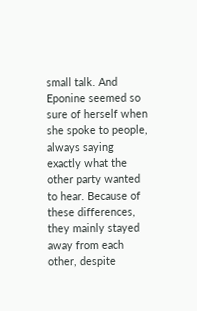small talk. And Eponine seemed so sure of herself when she spoke to people, always saying exactly what the other party wanted to hear. Because of these differences, they mainly stayed away from each other, despite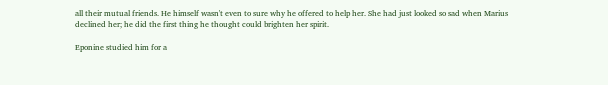all their mutual friends. He himself wasn't even to sure why he offered to help her. She had just looked so sad when Marius declined her; he did the first thing he thought could brighten her spirit.

Eponine studied him for a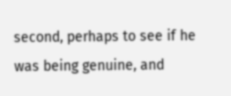second, perhaps to see if he was being genuine, and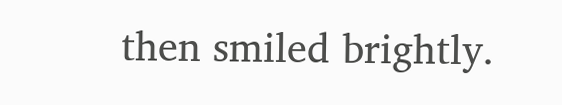then smiled brightly.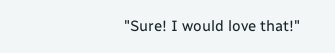"Sure! I would love that!"